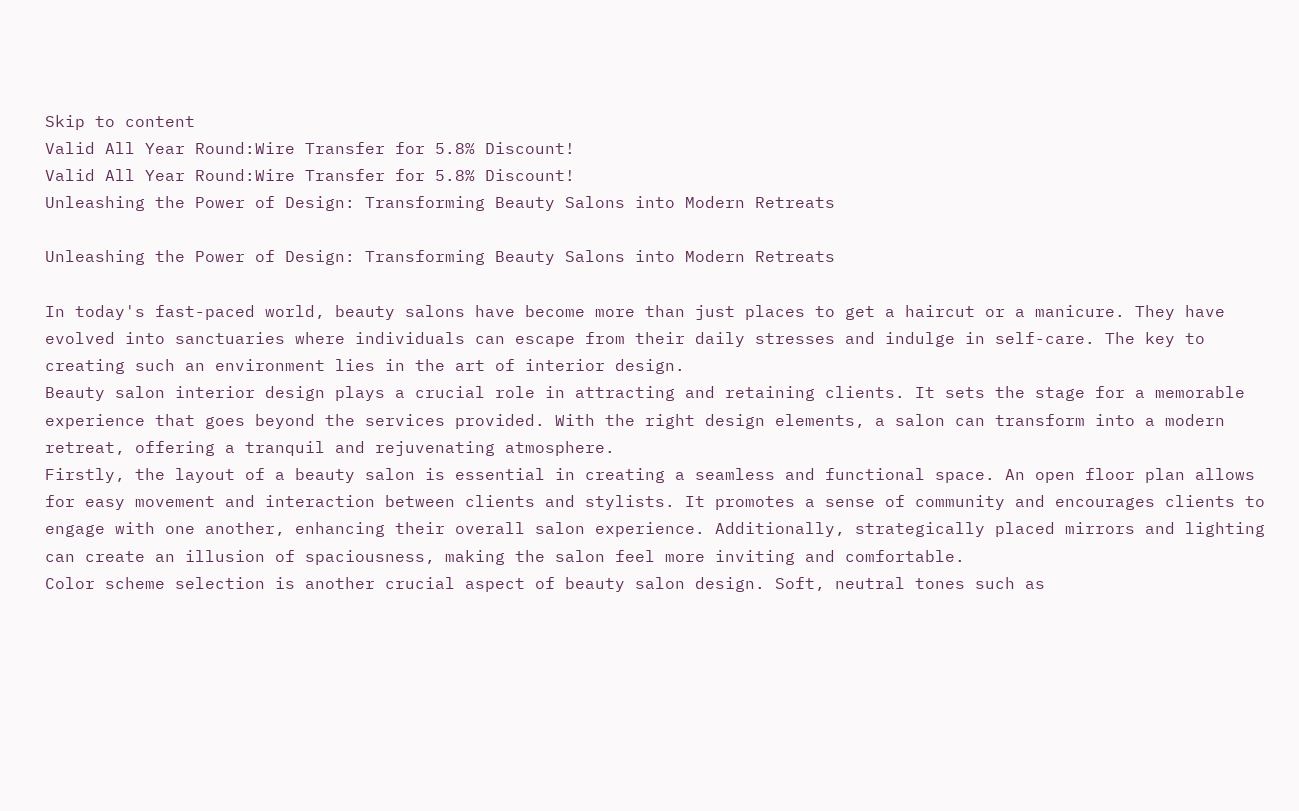Skip to content
Valid All Year Round:Wire Transfer for 5.8% Discount!
Valid All Year Round:Wire Transfer for 5.8% Discount!
Unleashing the Power of Design: Transforming Beauty Salons into Modern Retreats

Unleashing the Power of Design: Transforming Beauty Salons into Modern Retreats

In today's fast-paced world, beauty salons have become more than just places to get a haircut or a manicure. They have evolved into sanctuaries where individuals can escape from their daily stresses and indulge in self-care. The key to creating such an environment lies in the art of interior design.
Beauty salon interior design plays a crucial role in attracting and retaining clients. It sets the stage for a memorable experience that goes beyond the services provided. With the right design elements, a salon can transform into a modern retreat, offering a tranquil and rejuvenating atmosphere.
Firstly, the layout of a beauty salon is essential in creating a seamless and functional space. An open floor plan allows for easy movement and interaction between clients and stylists. It promotes a sense of community and encourages clients to engage with one another, enhancing their overall salon experience. Additionally, strategically placed mirrors and lighting can create an illusion of spaciousness, making the salon feel more inviting and comfortable.
Color scheme selection is another crucial aspect of beauty salon design. Soft, neutral tones such as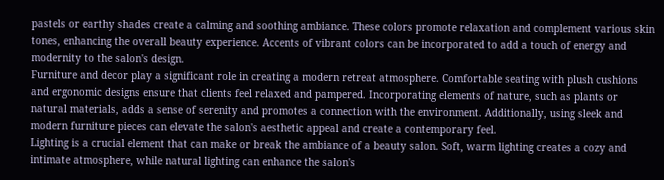pastels or earthy shades create a calming and soothing ambiance. These colors promote relaxation and complement various skin tones, enhancing the overall beauty experience. Accents of vibrant colors can be incorporated to add a touch of energy and modernity to the salon's design.
Furniture and decor play a significant role in creating a modern retreat atmosphere. Comfortable seating with plush cushions and ergonomic designs ensure that clients feel relaxed and pampered. Incorporating elements of nature, such as plants or natural materials, adds a sense of serenity and promotes a connection with the environment. Additionally, using sleek and modern furniture pieces can elevate the salon's aesthetic appeal and create a contemporary feel.
Lighting is a crucial element that can make or break the ambiance of a beauty salon. Soft, warm lighting creates a cozy and intimate atmosphere, while natural lighting can enhance the salon's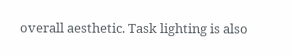overall aesthetic. Task lighting is also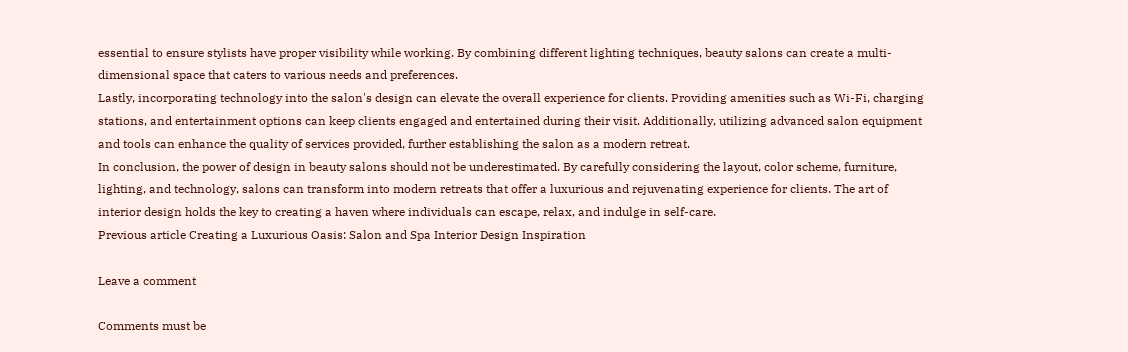essential to ensure stylists have proper visibility while working. By combining different lighting techniques, beauty salons can create a multi-dimensional space that caters to various needs and preferences.
Lastly, incorporating technology into the salon's design can elevate the overall experience for clients. Providing amenities such as Wi-Fi, charging stations, and entertainment options can keep clients engaged and entertained during their visit. Additionally, utilizing advanced salon equipment and tools can enhance the quality of services provided, further establishing the salon as a modern retreat.
In conclusion, the power of design in beauty salons should not be underestimated. By carefully considering the layout, color scheme, furniture, lighting, and technology, salons can transform into modern retreats that offer a luxurious and rejuvenating experience for clients. The art of interior design holds the key to creating a haven where individuals can escape, relax, and indulge in self-care.
Previous article Creating a Luxurious Oasis: Salon and Spa Interior Design Inspiration

Leave a comment

Comments must be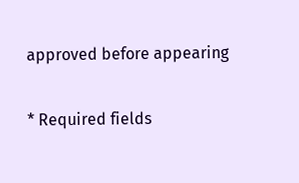approved before appearing

* Required fields